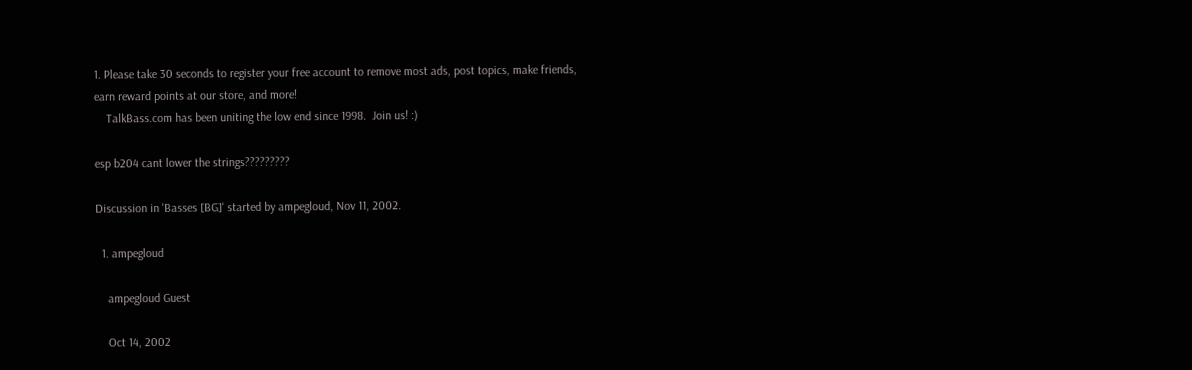1. Please take 30 seconds to register your free account to remove most ads, post topics, make friends, earn reward points at our store, and more!
    TalkBass.com has been uniting the low end since 1998.  Join us! :)

esp b204 cant lower the strings?????????

Discussion in 'Basses [BG]' started by ampegloud, Nov 11, 2002.

  1. ampegloud

    ampegloud Guest

    Oct 14, 2002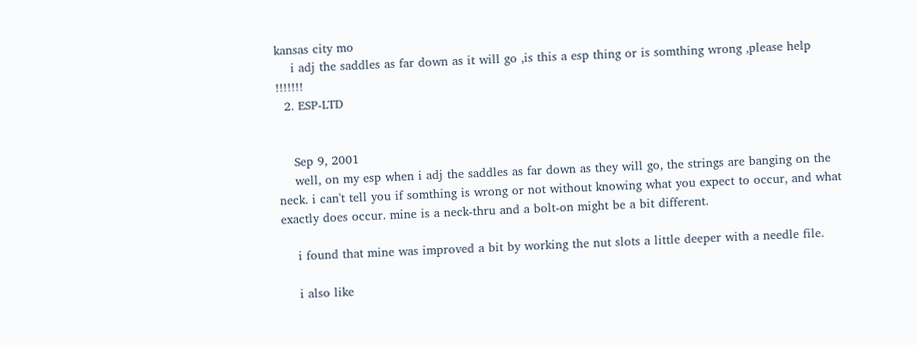kansas city mo
    i adj the saddles as far down as it will go ,is this a esp thing or is somthing wrong ,please help !!!!!!!
  2. ESP-LTD


    Sep 9, 2001
    well, on my esp when i adj the saddles as far down as they will go, the strings are banging on the neck. i can't tell you if somthing is wrong or not without knowing what you expect to occur, and what exactly does occur. mine is a neck-thru and a bolt-on might be a bit different.

    i found that mine was improved a bit by working the nut slots a little deeper with a needle file.

    i also like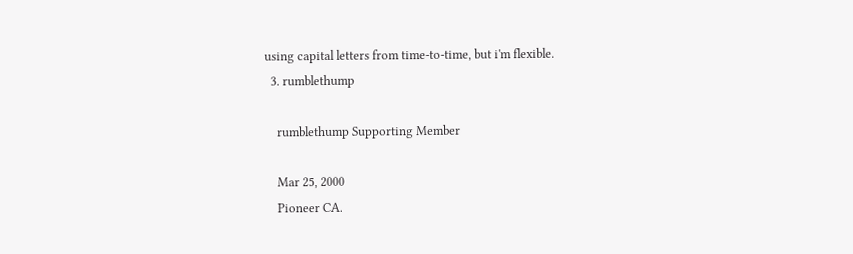using capital letters from time-to-time, but i'm flexible.
  3. rumblethump

    rumblethump Supporting Member

    Mar 25, 2000
    Pioneer CA.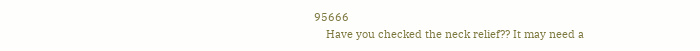95666
    Have you checked the neck relief?? It may need a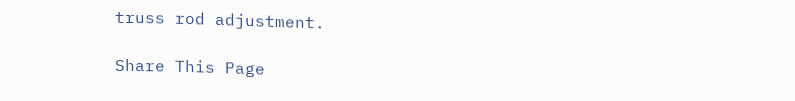truss rod adjustment.

Share This Page